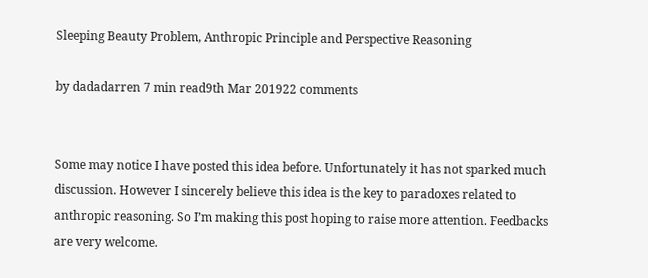Sleeping Beauty Problem, Anthropic Principle and Perspective Reasoning

by dadadarren 7 min read9th Mar 201922 comments


Some may notice I have posted this idea before. Unfortunately it has not sparked much discussion. However I sincerely believe this idea is the key to paradoxes related to anthropic reasoning. So I’m making this post hoping to raise more attention. Feedbacks are very welcome.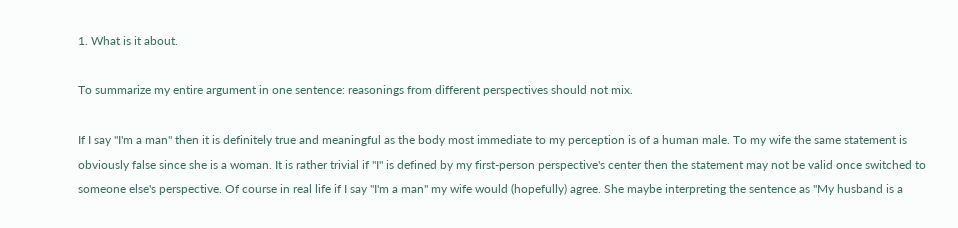1. What is it about.

To summarize my entire argument in one sentence: reasonings from different perspectives should not mix.

If I say "I'm a man" then it is definitely true and meaningful as the body most immediate to my perception is of a human male. To my wife the same statement is obviously false since she is a woman. It is rather trivial if "I" is defined by my first-person perspective's center then the statement may not be valid once switched to someone else's perspective. Of course in real life if I say "I'm a man" my wife would (hopefully) agree. She maybe interpreting the sentence as "My husband is a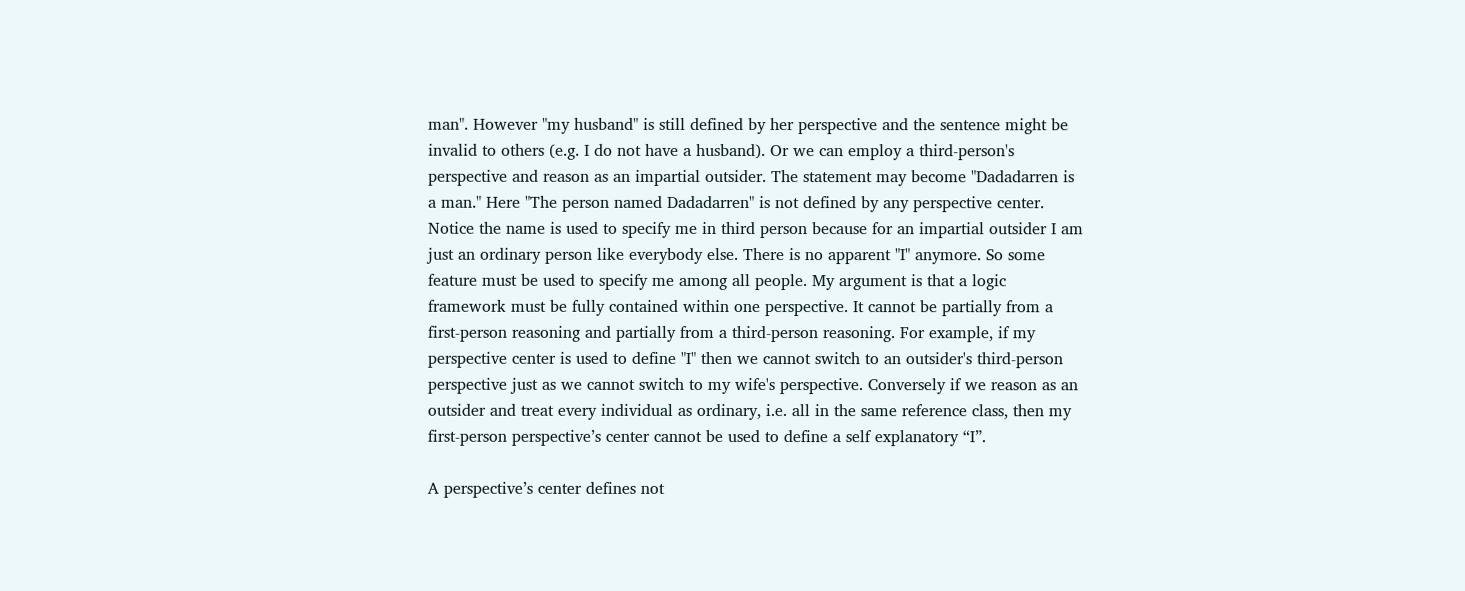man". However "my husband" is still defined by her perspective and the sentence might be invalid to others (e.g. I do not have a husband). Or we can employ a third-person's perspective and reason as an impartial outsider. The statement may become "Dadadarren is a man." Here "The person named Dadadarren" is not defined by any perspective center. Notice the name is used to specify me in third person because for an impartial outsider I am just an ordinary person like everybody else. There is no apparent "I" anymore. So some feature must be used to specify me among all people. My argument is that a logic framework must be fully contained within one perspective. It cannot be partially from a first-person reasoning and partially from a third-person reasoning. For example, if my perspective center is used to define "I" then we cannot switch to an outsider's third-person perspective just as we cannot switch to my wife's perspective. Conversely if we reason as an outsider and treat every individual as ordinary, i.e. all in the same reference class, then my first-person perspective’s center cannot be used to define a self explanatory “I”.

A perspective’s center defines not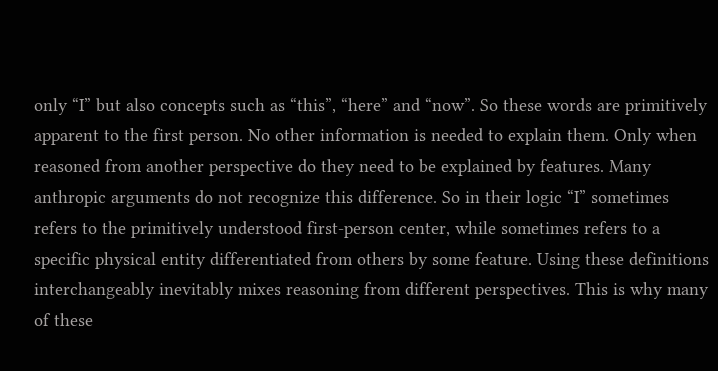only “I” but also concepts such as “this”, “here” and “now”. So these words are primitively apparent to the first person. No other information is needed to explain them. Only when reasoned from another perspective do they need to be explained by features. Many anthropic arguments do not recognize this difference. So in their logic “I” sometimes refers to the primitively understood first-person center, while sometimes refers to a specific physical entity differentiated from others by some feature. Using these definitions interchangeably inevitably mixes reasoning from different perspectives. This is why many of these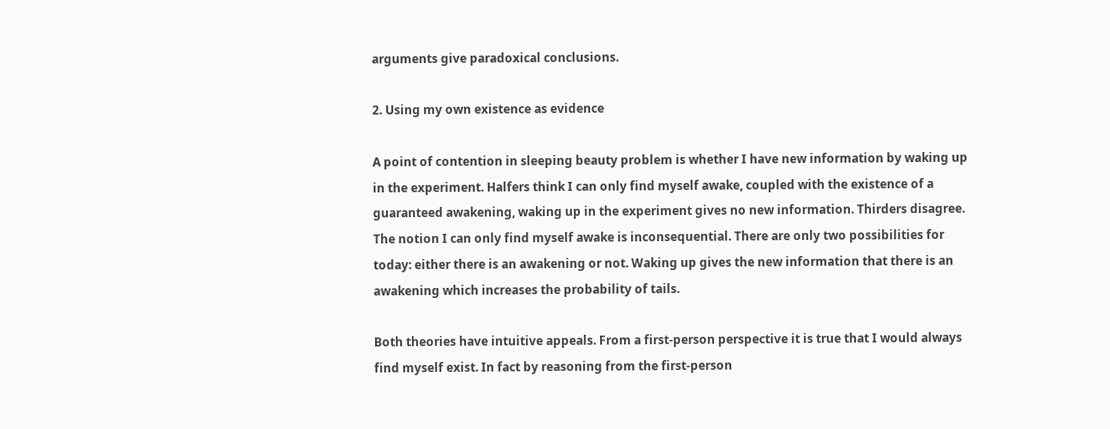arguments give paradoxical conclusions.

2. Using my own existence as evidence

A point of contention in sleeping beauty problem is whether I have new information by waking up in the experiment. Halfers think I can only find myself awake, coupled with the existence of a guaranteed awakening, waking up in the experiment gives no new information. Thirders disagree. The notion I can only find myself awake is inconsequential. There are only two possibilities for today: either there is an awakening or not. Waking up gives the new information that there is an awakening which increases the probability of tails.

Both theories have intuitive appeals. From a first-person perspective it is true that I would always find myself exist. In fact by reasoning from the first-person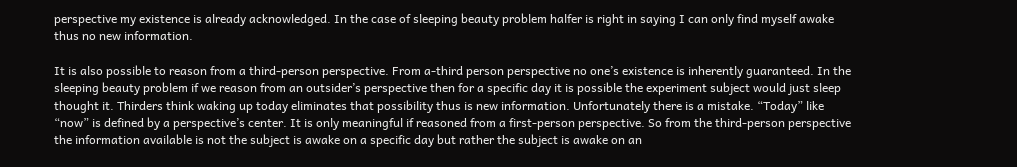perspective my existence is already acknowledged. In the case of sleeping beauty problem halfer is right in saying I can only find myself awake thus no new information.

It is also possible to reason from a third-person perspective. From a-third person perspective no one’s existence is inherently guaranteed. In the sleeping beauty problem if we reason from an outsider’s perspective then for a specific day it is possible the experiment subject would just sleep thought it. Thirders think waking up today eliminates that possibility thus is new information. Unfortunately there is a mistake. “Today” like “now” is defined by a perspective’s center. It is only meaningful if reasoned from a first-person perspective. So from the third-person perspective the information available is not the subject is awake on a specific day but rather the subject is awake on an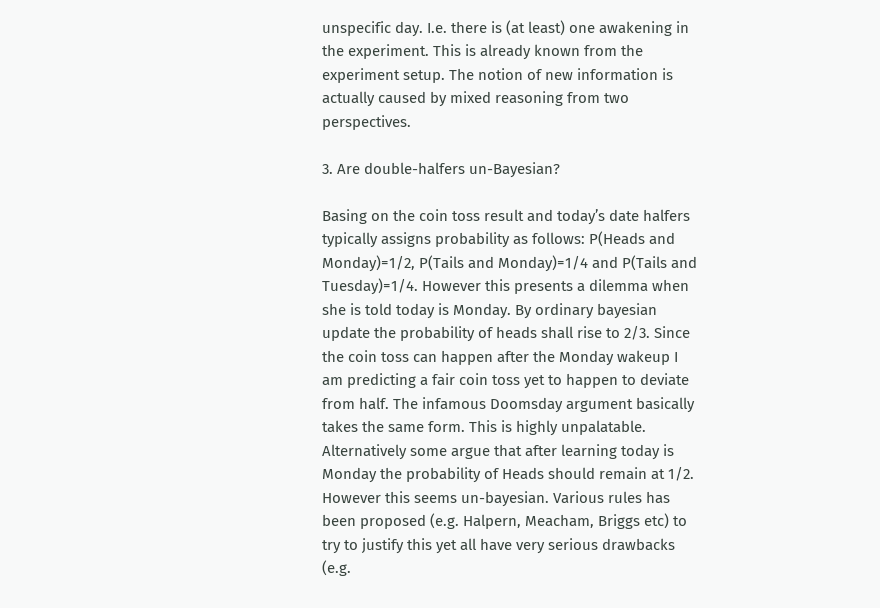unspecific day. I.e. there is (at least) one awakening in the experiment. This is already known from the experiment setup. The notion of new information is actually caused by mixed reasoning from two perspectives.

3. Are double-halfers un-Bayesian?

Basing on the coin toss result and today’s date halfers typically assigns probability as follows: P(Heads and Monday)=1/2, P(Tails and Monday)=1/4 and P(Tails and Tuesday)=1/4. However this presents a dilemma when she is told today is Monday. By ordinary bayesian update the probability of heads shall rise to 2/3. Since the coin toss can happen after the Monday wakeup I am predicting a fair coin toss yet to happen to deviate from half. The infamous Doomsday argument basically takes the same form. This is highly unpalatable. Alternatively some argue that after learning today is Monday the probability of Heads should remain at 1/2. However this seems un-bayesian. Various rules has been proposed (e.g. Halpern, Meacham, Briggs etc) to try to justify this yet all have very serious drawbacks (e.g.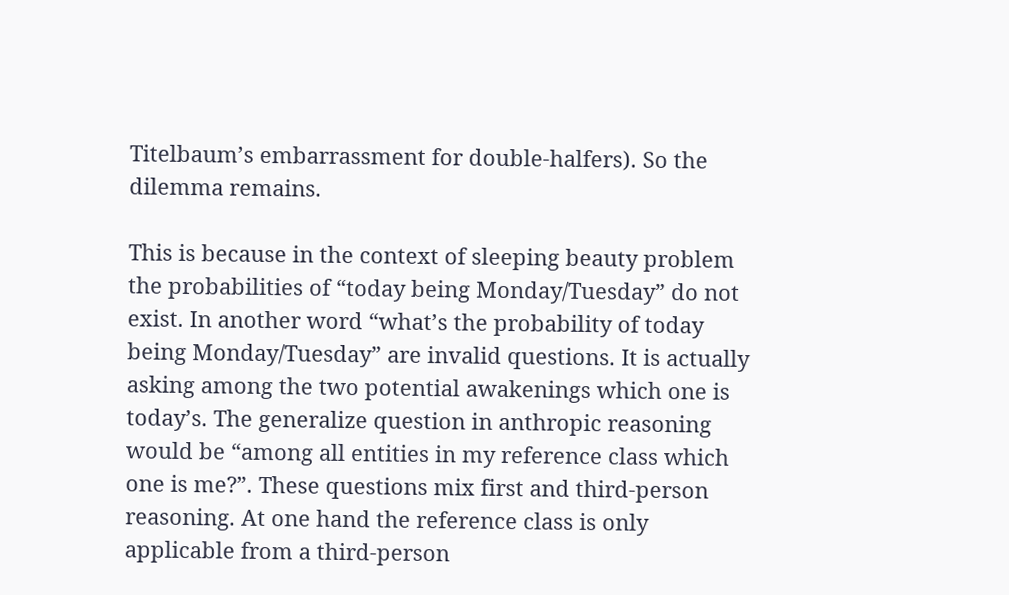Titelbaum’s embarrassment for double-halfers). So the dilemma remains.

This is because in the context of sleeping beauty problem the probabilities of “today being Monday/Tuesday” do not exist. In another word “what’s the probability of today being Monday/Tuesday” are invalid questions. It is actually asking among the two potential awakenings which one is today’s. The generalize question in anthropic reasoning would be “among all entities in my reference class which one is me?”. These questions mix first and third-person reasoning. At one hand the reference class is only applicable from a third-person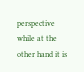perspective while at the other hand it is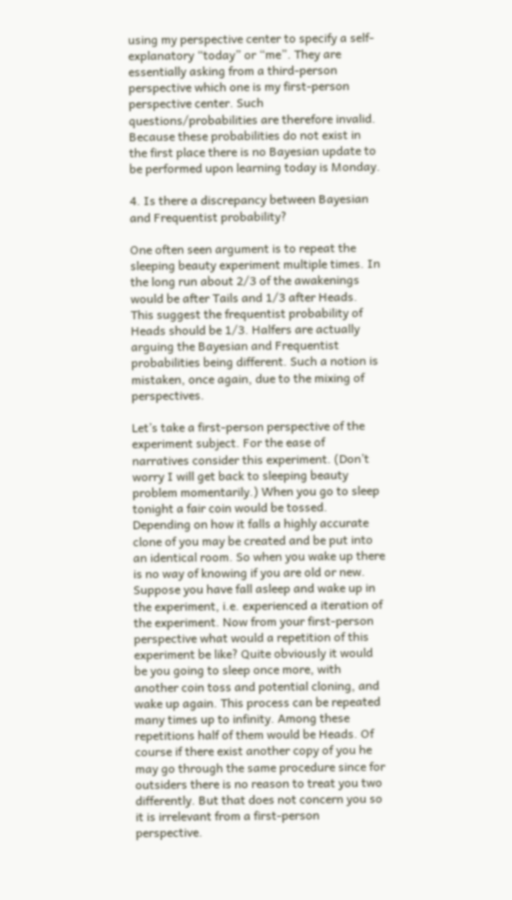using my perspective center to specify a self-explanatory “today” or “me”. They are essentially asking from a third-person perspective which one is my first-person perspective center. Such questions/probabilities are therefore invalid. Because these probabilities do not exist in the first place there is no Bayesian update to be performed upon learning today is Monday.

4. Is there a discrepancy between Bayesian and Frequentist probability?

One often seen argument is to repeat the sleeping beauty experiment multiple times. In the long run about 2/3 of the awakenings would be after Tails and 1/3 after Heads. This suggest the frequentist probability of Heads should be 1/3. Halfers are actually arguing the Bayesian and Frequentist probabilities being different. Such a notion is mistaken, once again, due to the mixing of perspectives.

Let’s take a first-person perspective of the experiment subject. For the ease of narratives consider this experiment. (Don’t worry I will get back to sleeping beauty problem momentarily.) When you go to sleep tonight a fair coin would be tossed. Depending on how it falls a highly accurate clone of you may be created and be put into an identical room. So when you wake up there is no way of knowing if you are old or new. Suppose you have fall asleep and wake up in the experiment, i.e. experienced a iteration of the experiment. Now from your first-person perspective what would a repetition of this experiment be like? Quite obviously it would be you going to sleep once more, with another coin toss and potential cloning, and wake up again. This process can be repeated many times up to infinity. Among these repetitions half of them would be Heads. Of course if there exist another copy of you he may go through the same procedure since for outsiders there is no reason to treat you two differently. But that does not concern you so it is irrelevant from a first-person perspective.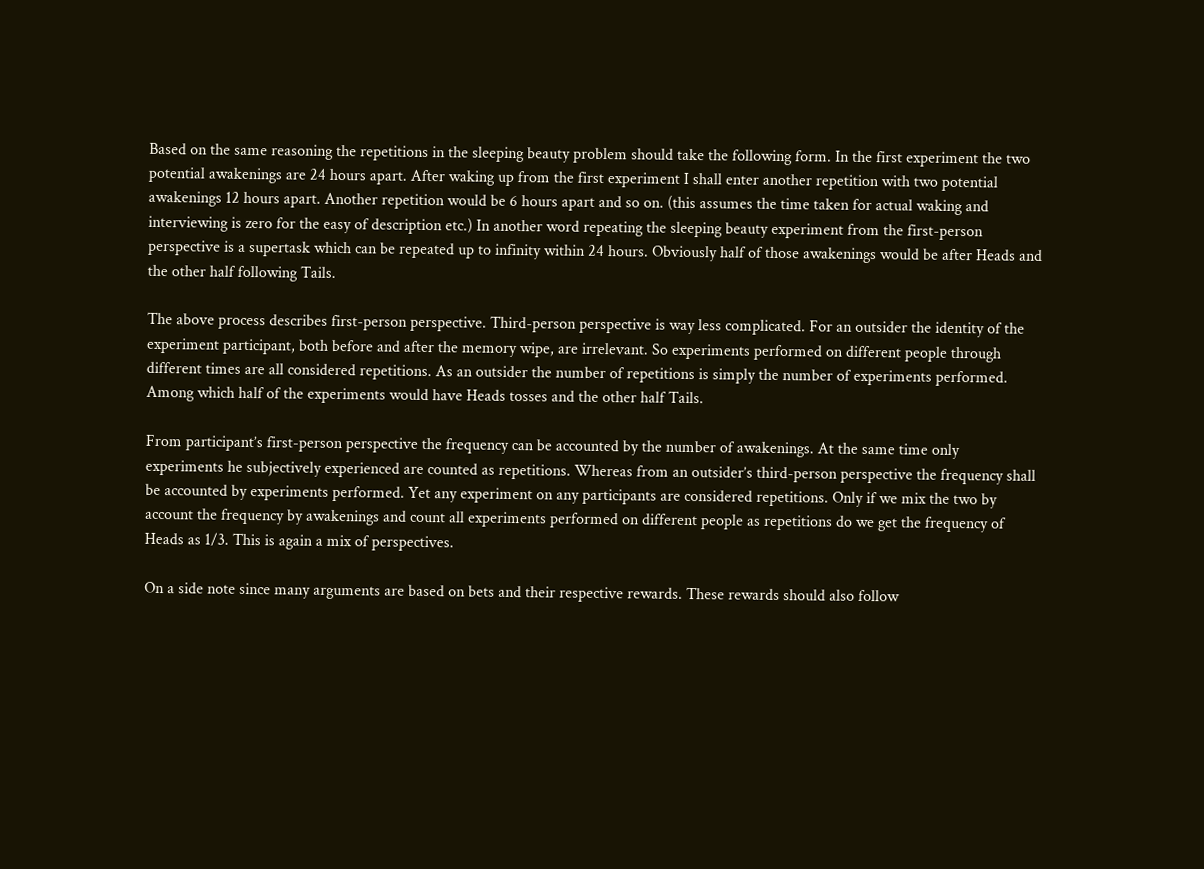Based on the same reasoning the repetitions in the sleeping beauty problem should take the following form. In the first experiment the two potential awakenings are 24 hours apart. After waking up from the first experiment I shall enter another repetition with two potential awakenings 12 hours apart. Another repetition would be 6 hours apart and so on. (this assumes the time taken for actual waking and interviewing is zero for the easy of description etc.) In another word repeating the sleeping beauty experiment from the first-person perspective is a supertask which can be repeated up to infinity within 24 hours. Obviously half of those awakenings would be after Heads and the other half following Tails.

The above process describes first-person perspective. Third-person perspective is way less complicated. For an outsider the identity of the experiment participant, both before and after the memory wipe, are irrelevant. So experiments performed on different people through different times are all considered repetitions. As an outsider the number of repetitions is simply the number of experiments performed. Among which half of the experiments would have Heads tosses and the other half Tails.

From participant’s first-person perspective the frequency can be accounted by the number of awakenings. At the same time only experiments he subjectively experienced are counted as repetitions. Whereas from an outsider’s third-person perspective the frequency shall be accounted by experiments performed. Yet any experiment on any participants are considered repetitions. Only if we mix the two by account the frequency by awakenings and count all experiments performed on different people as repetitions do we get the frequency of Heads as 1/3. This is again a mix of perspectives.

On a side note since many arguments are based on bets and their respective rewards. These rewards should also follow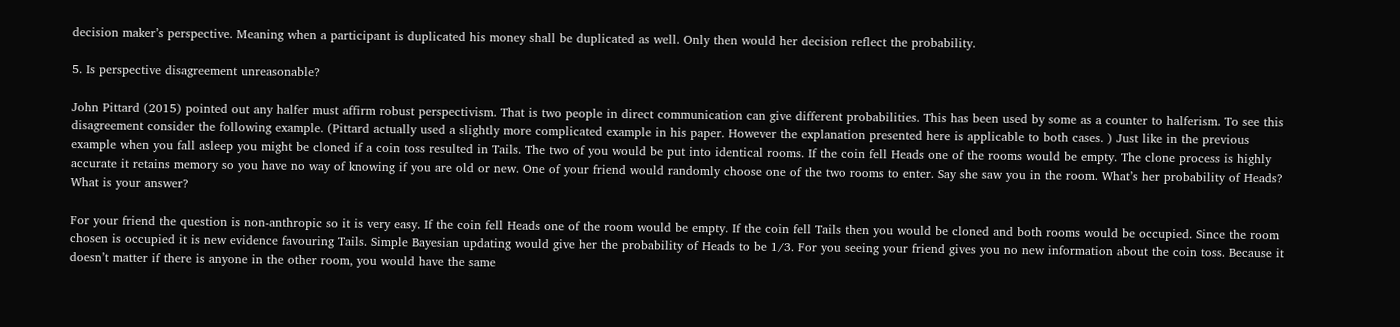decision maker’s perspective. Meaning when a participant is duplicated his money shall be duplicated as well. Only then would her decision reflect the probability.

5. Is perspective disagreement unreasonable?

John Pittard (2015) pointed out any halfer must affirm robust perspectivism. That is two people in direct communication can give different probabilities. This has been used by some as a counter to halferism. To see this disagreement consider the following example. (Pittard actually used a slightly more complicated example in his paper. However the explanation presented here is applicable to both cases. ) Just like in the previous example when you fall asleep you might be cloned if a coin toss resulted in Tails. The two of you would be put into identical rooms. If the coin fell Heads one of the rooms would be empty. The clone process is highly accurate it retains memory so you have no way of knowing if you are old or new. One of your friend would randomly choose one of the two rooms to enter. Say she saw you in the room. What’s her probability of Heads? What is your answer?

For your friend the question is non-anthropic so it is very easy. If the coin fell Heads one of the room would be empty. If the coin fell Tails then you would be cloned and both rooms would be occupied. Since the room chosen is occupied it is new evidence favouring Tails. Simple Bayesian updating would give her the probability of Heads to be 1/3. For you seeing your friend gives you no new information about the coin toss. Because it doesn’t matter if there is anyone in the other room, you would have the same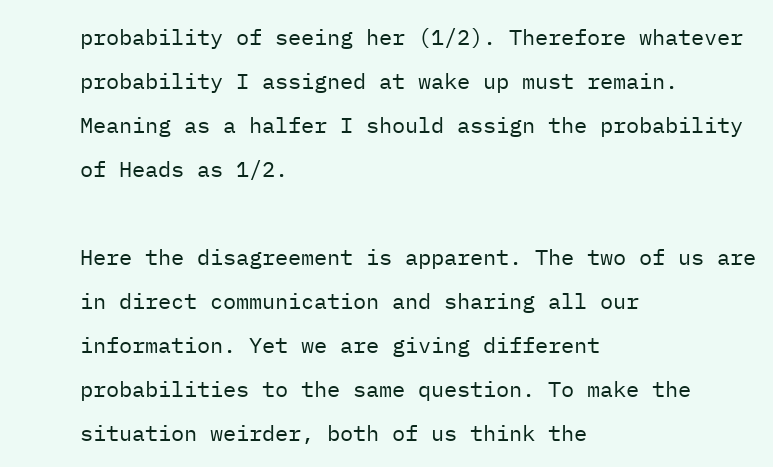probability of seeing her (1/2). Therefore whatever probability I assigned at wake up must remain. Meaning as a halfer I should assign the probability of Heads as 1/2.

Here the disagreement is apparent. The two of us are in direct communication and sharing all our information. Yet we are giving different probabilities to the same question. To make the situation weirder, both of us think the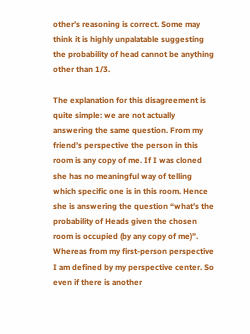other’s reasoning is correct. Some may think it is highly unpalatable suggesting the probability of head cannot be anything other than 1/3.

The explanation for this disagreement is quite simple: we are not actually answering the same question. From my friend’s perspective the person in this room is any copy of me. If I was cloned she has no meaningful way of telling which specific one is in this room. Hence she is answering the question “what’s the probability of Heads given the chosen room is occupied (by any copy of me)”. Whereas from my first-person perspective I am defined by my perspective center. So even if there is another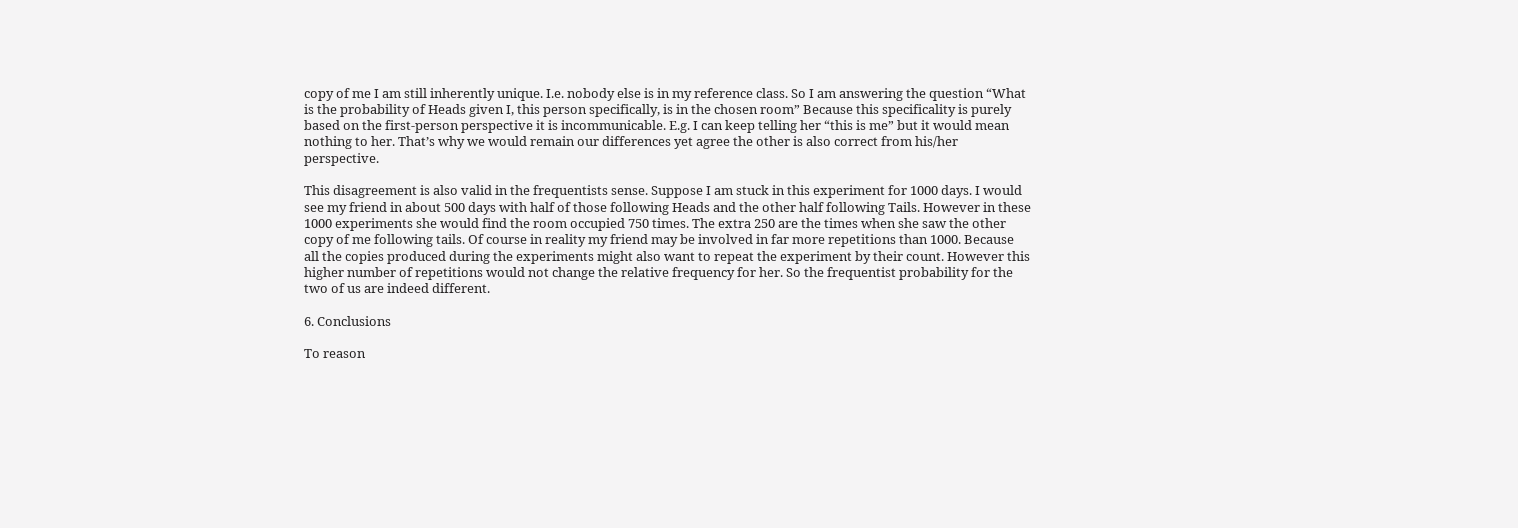copy of me I am still inherently unique. I.e. nobody else is in my reference class. So I am answering the question “What is the probability of Heads given I, this person specifically, is in the chosen room” Because this specificality is purely based on the first-person perspective it is incommunicable. E.g. I can keep telling her “this is me” but it would mean nothing to her. That’s why we would remain our differences yet agree the other is also correct from his/her perspective.

This disagreement is also valid in the frequentists sense. Suppose I am stuck in this experiment for 1000 days. I would see my friend in about 500 days with half of those following Heads and the other half following Tails. However in these 1000 experiments she would find the room occupied 750 times. The extra 250 are the times when she saw the other copy of me following tails. Of course in reality my friend may be involved in far more repetitions than 1000. Because all the copies produced during the experiments might also want to repeat the experiment by their count. However this higher number of repetitions would not change the relative frequency for her. So the frequentist probability for the two of us are indeed different.

6. Conclusions

To reason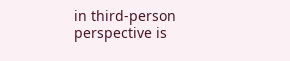in third-person perspective is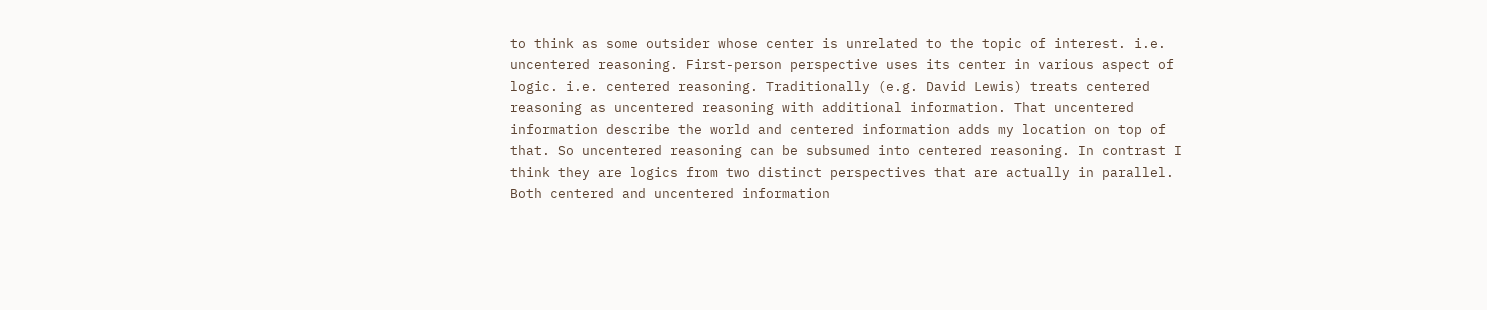to think as some outsider whose center is unrelated to the topic of interest. i.e. uncentered reasoning. First-person perspective uses its center in various aspect of logic. i.e. centered reasoning. Traditionally (e.g. David Lewis) treats centered reasoning as uncentered reasoning with additional information. That uncentered information describe the world and centered information adds my location on top of that. So uncentered reasoning can be subsumed into centered reasoning. In contrast I think they are logics from two distinct perspectives that are actually in parallel. Both centered and uncentered information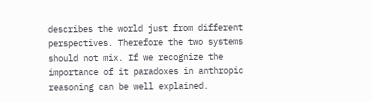describes the world just from different perspectives. Therefore the two systems should not mix. If we recognize the importance of it paradoxes in anthropic reasoning can be well explained.